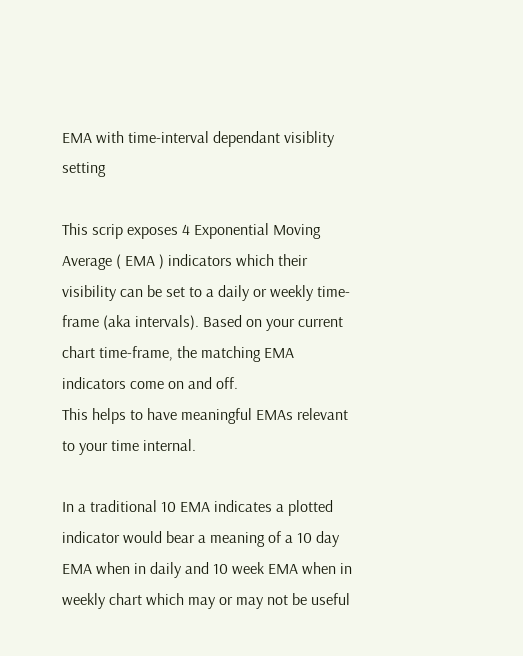EMA with time-interval dependant visiblity setting

This scrip exposes 4 Exponential Moving Average ( EMA ) indicators which their visibility can be set to a daily or weekly time-frame (aka intervals). Based on your current chart time-frame, the matching EMA indicators come on and off.
This helps to have meaningful EMAs relevant to your time internal.

In a traditional 10 EMA indicates a plotted indicator would bear a meaning of a 10 day EMA when in daily and 10 week EMA when in weekly chart which may or may not be useful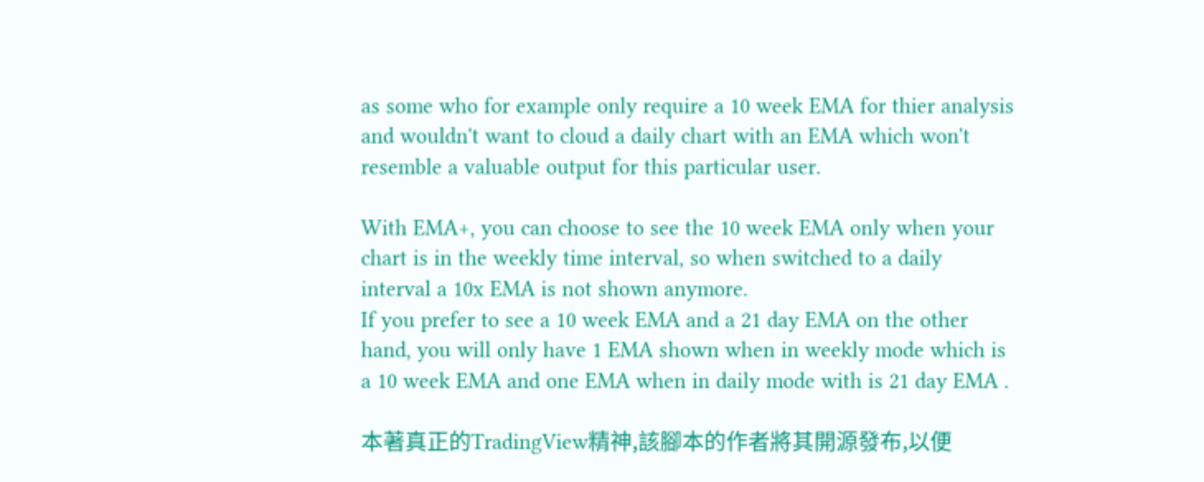as some who for example only require a 10 week EMA for thier analysis and wouldn't want to cloud a daily chart with an EMA which won't resemble a valuable output for this particular user.

With EMA+, you can choose to see the 10 week EMA only when your chart is in the weekly time interval, so when switched to a daily interval a 10x EMA is not shown anymore.
If you prefer to see a 10 week EMA and a 21 day EMA on the other hand, you will only have 1 EMA shown when in weekly mode which is a 10 week EMA and one EMA when in daily mode with is 21 day EMA .

本著真正的TradingView精神,該腳本的作者將其開源發布,以便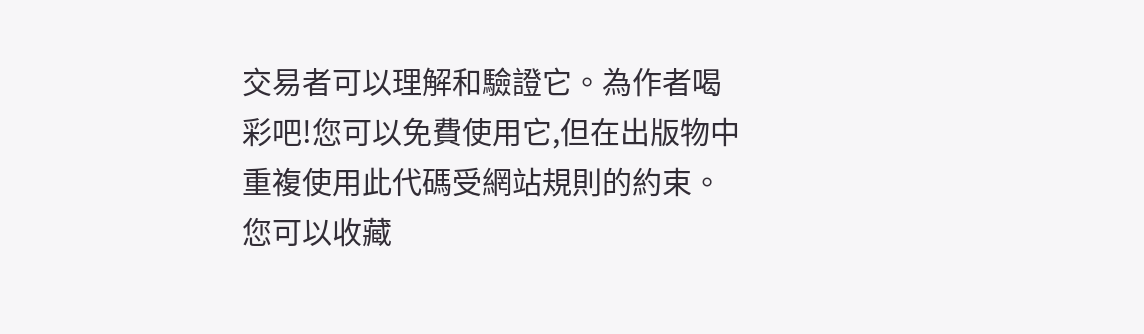交易者可以理解和驗證它。為作者喝彩吧!您可以免費使用它,但在出版物中重複使用此代碼受網站規則的約束。 您可以收藏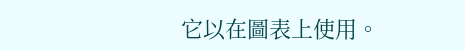它以在圖表上使用。